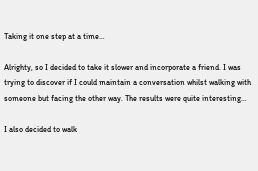Taking it one step at a time…

Alrighty, so I decided to take it slower and incorporate a friend. I was trying to discover if I could maintain a conversation whilst walking with someone but facing the other way. The results were quite interesting…

I also decided to walk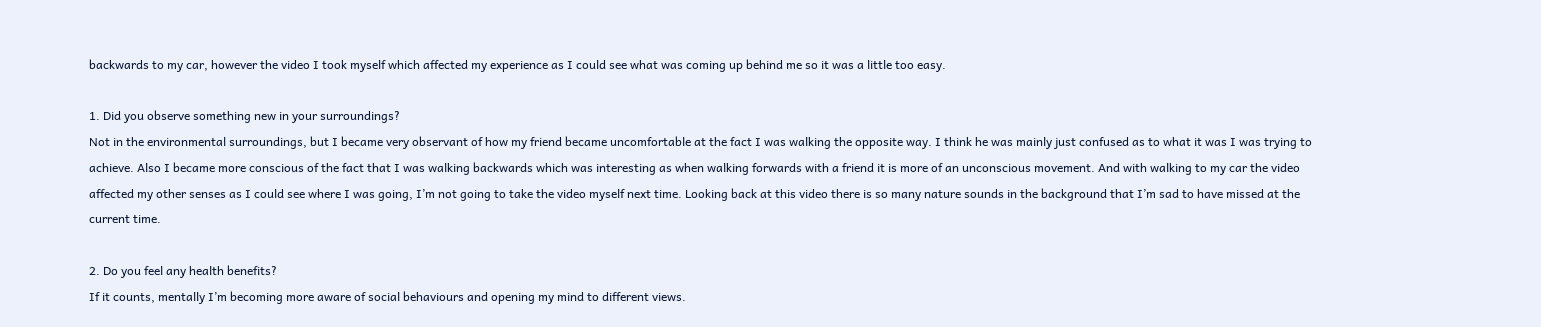backwards to my car, however the video I took myself which affected my experience as I could see what was coming up behind me so it was a little too easy.

1. Did you observe something new in your surroundings?
Not in the environmental surroundings, but I became very observant of how my friend became uncomfortable at the fact I was walking the opposite way. I think he was mainly just confused as to what it was I was trying to achieve. Also I became more conscious of the fact that I was walking backwards which was interesting as when walking forwards with a friend it is more of an unconscious movement. And with walking to my car the video affected my other senses as I could see where I was going, I’m not going to take the video myself next time. Looking back at this video there is so many nature sounds in the background that I’m sad to have missed at the current time.

2. Do you feel any health benefits?
If it counts, mentally I’m becoming more aware of social behaviours and opening my mind to different views.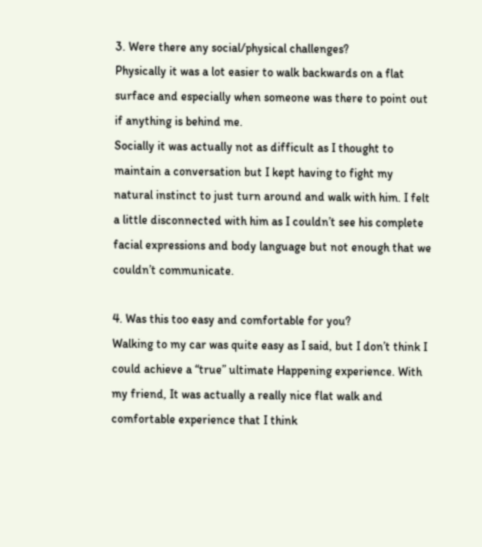3. Were there any social/physical challenges?
Physically it was a lot easier to walk backwards on a flat surface and especially when someone was there to point out if anything is behind me.
Socially it was actually not as difficult as I thought to maintain a conversation but I kept having to fight my natural instinct to just turn around and walk with him. I felt a little disconnected with him as I couldn’t see his complete facial expressions and body language but not enough that we couldn’t communicate.

4. Was this too easy and comfortable for you?
Walking to my car was quite easy as I said, but I don’t think I could achieve a “true” ultimate Happening experience. With my friend, It was actually a really nice flat walk and comfortable experience that I think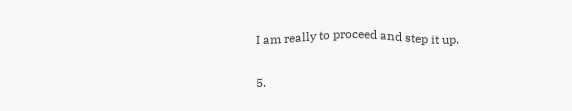I am really to proceed and step it up.

5.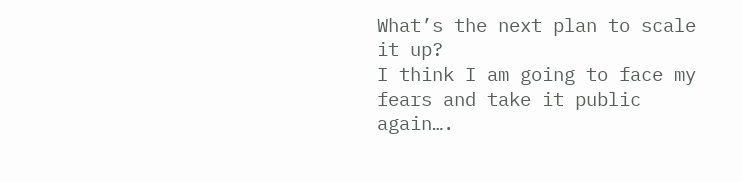What’s the next plan to scale it up?
I think I am going to face my fears and take it public again….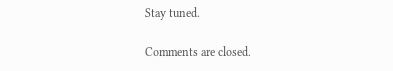Stay tuned.

Comments are closed.